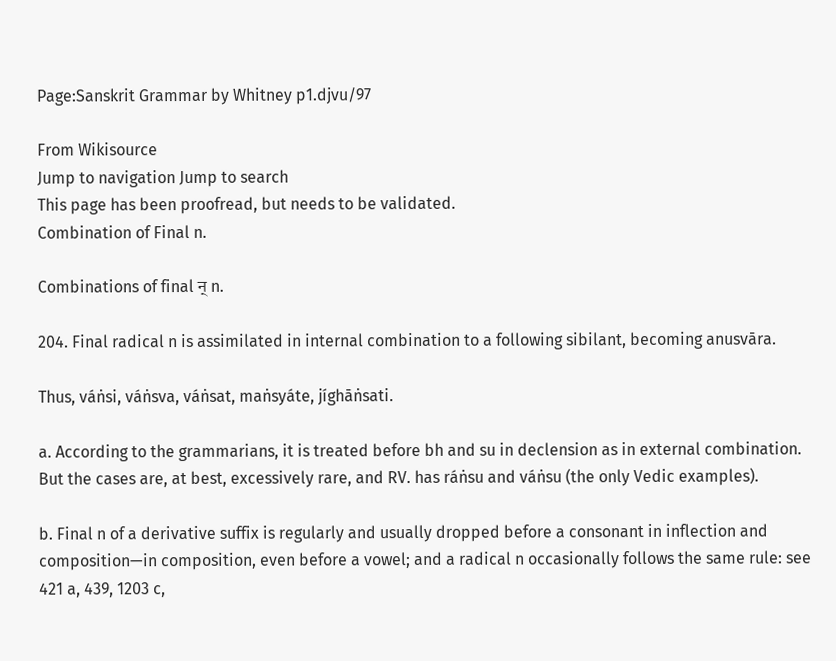Page:Sanskrit Grammar by Whitney p1.djvu/97

From Wikisource
Jump to navigation Jump to search
This page has been proofread, but needs to be validated.
Combination of Final n.

Combinations of final न् n.

204. Final radical n is assimilated in internal combination to a following sibilant, becoming anusvāra.

Thus, váṅsi, váṅsva, váṅsat, maṅsyáte, jíghāṅsati.

a. According to the grammarians, it is treated before bh and su in declension as in external combination. But the cases are, at best, excessively rare, and RV. has ráṅsu and váṅsu (the only Vedic examples).

b. Final n of a derivative suffix is regularly and usually dropped before a consonant in inflection and composition—in composition, even before a vowel; and a radical n occasionally follows the same rule: see 421 a, 439, 1203 c,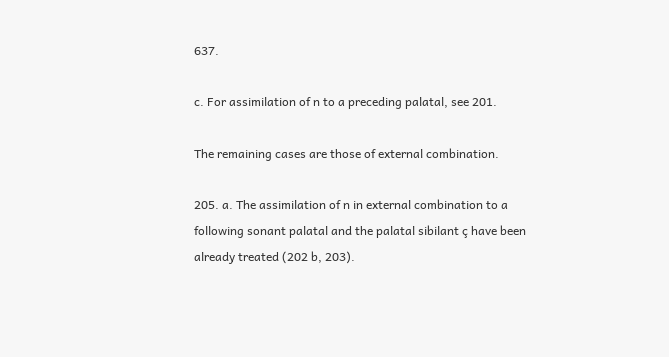637.

c. For assimilation of n to a preceding palatal, see 201.

The remaining cases are those of external combination.

205. a. The assimilation of n in external combination to a following sonant palatal and the palatal sibilant ç have been already treated (202 b, 203).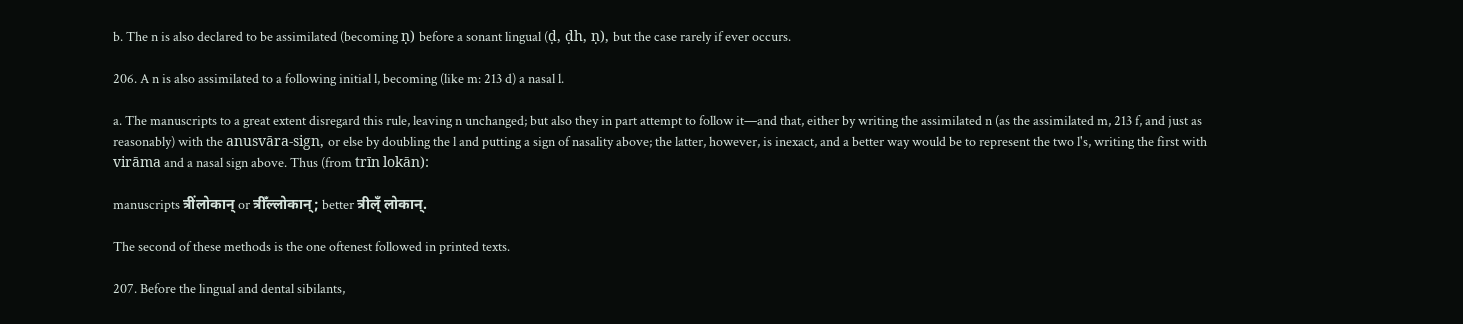b. The n is also declared to be assimilated (becoming ṇ) before a sonant lingual (ḍ, ḍh, ṇ), but the case rarely if ever occurs.

206. A n is also assimilated to a following initial l, becoming (like m: 213 d) a nasal l.

a. The manuscripts to a great extent disregard this rule, leaving n unchanged; but also they in part attempt to follow it—and that, either by writing the assimilated n (as the assimilated m, 213 f, and just as reasonably) with the anusvāra-sign, or else by doubling the l and putting a sign of nasality above; the latter, however, is inexact, and a better way would be to represent the two l's, writing the first with virāma and a nasal sign above. Thus (from trīn lokān):

manuscripts त्रींलोकान् or त्रीँल्लोकान्; better त्रील्ँ लोकान्.

The second of these methods is the one oftenest followed in printed texts.

207. Before the lingual and dental sibilants,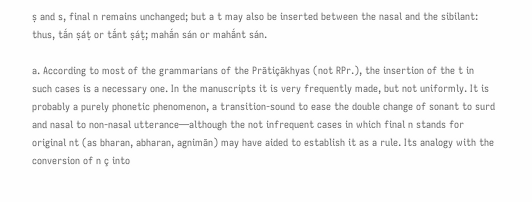ṣ and s, final n remains unchanged; but a t may also be inserted between the nasal and the sibilant: thus, tā́n ṣáṭ or tā́nt ṣáṭ; mahā́n sán or mahā́nt sán.

a. According to most of the grammarians of the Prātiçākhyas (not RPr.), the insertion of the t in such cases is a necessary one. In the manuscripts it is very frequently made, but not uniformly. It is probably a purely phonetic phenomenon, a transition-sound to ease the double change of sonant to surd and nasal to non-nasal utterance—although the not infrequent cases in which final n stands for original nt (as bharan, abharan, agnimān) may have aided to establish it as a rule. Its analogy with the conversion of n ç into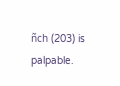ñch (203) is palpable.